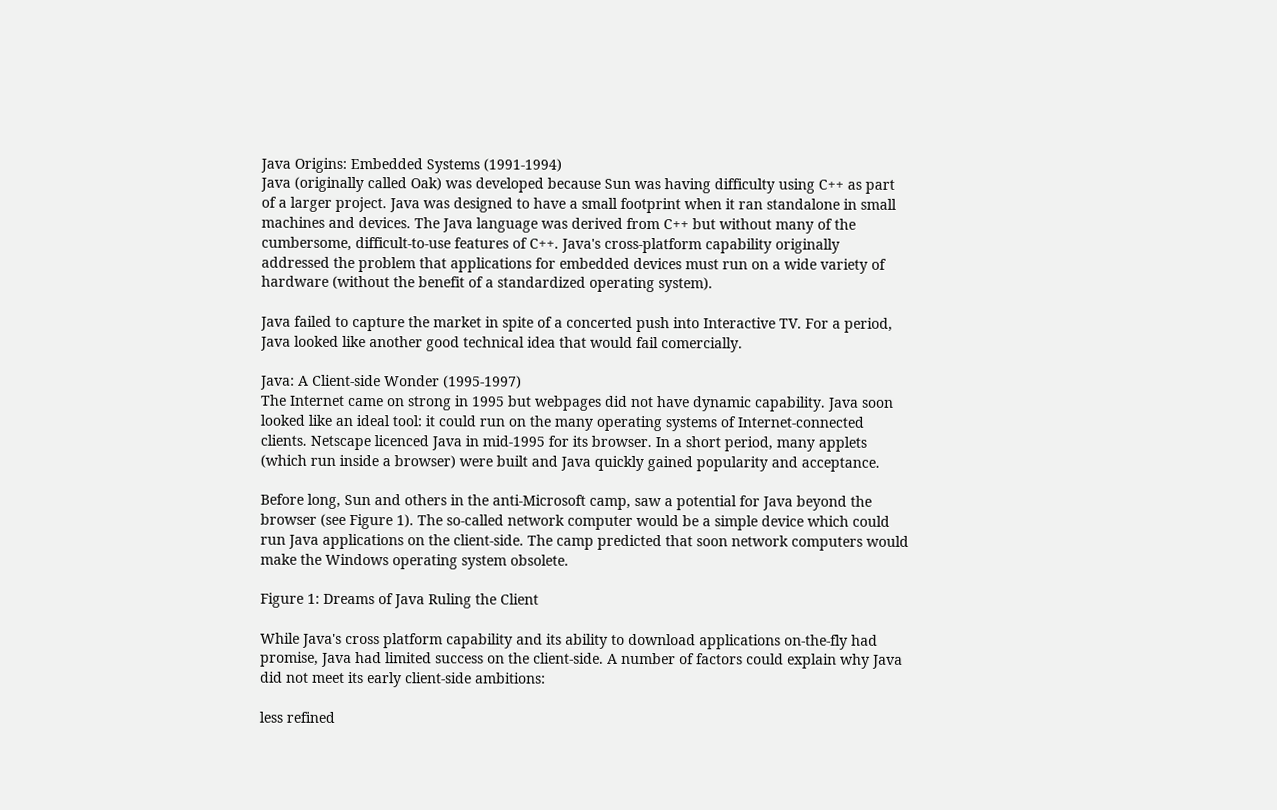Java Origins: Embedded Systems (1991-1994)
Java (originally called Oak) was developed because Sun was having difficulty using C++ as part of a larger project. Java was designed to have a small footprint when it ran standalone in small machines and devices. The Java language was derived from C++ but without many of the cumbersome, difficult-to-use features of C++. Java's cross-platform capability originally addressed the problem that applications for embedded devices must run on a wide variety of hardware (without the benefit of a standardized operating system).

Java failed to capture the market in spite of a concerted push into Interactive TV. For a period, Java looked like another good technical idea that would fail comercially.

Java: A Client-side Wonder (1995-1997)
The Internet came on strong in 1995 but webpages did not have dynamic capability. Java soon looked like an ideal tool: it could run on the many operating systems of Internet-connected clients. Netscape licenced Java in mid-1995 for its browser. In a short period, many applets (which run inside a browser) were built and Java quickly gained popularity and acceptance.

Before long, Sun and others in the anti-Microsoft camp, saw a potential for Java beyond the browser (see Figure 1). The so-called network computer would be a simple device which could run Java applications on the client-side. The camp predicted that soon network computers would make the Windows operating system obsolete.

Figure 1: Dreams of Java Ruling the Client

While Java's cross platform capability and its ability to download applications on-the-fly had promise, Java had limited success on the client-side. A number of factors could explain why Java did not meet its early client-side ambitions:

less refined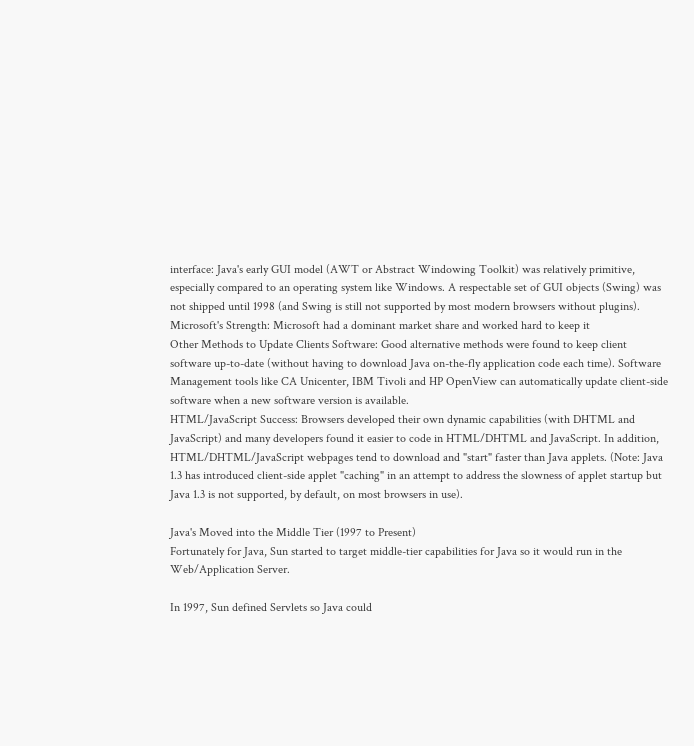interface: Java's early GUI model (AWT or Abstract Windowing Toolkit) was relatively primitive, especially compared to an operating system like Windows. A respectable set of GUI objects (Swing) was not shipped until 1998 (and Swing is still not supported by most modern browsers without plugins).
Microsoft's Strength: Microsoft had a dominant market share and worked hard to keep it
Other Methods to Update Clients Software: Good alternative methods were found to keep client software up-to-date (without having to download Java on-the-fly application code each time). Software Management tools like CA Unicenter, IBM Tivoli and HP OpenView can automatically update client-side software when a new software version is available.
HTML/JavaScript Success: Browsers developed their own dynamic capabilities (with DHTML and JavaScript) and many developers found it easier to code in HTML/DHTML and JavaScript. In addition, HTML/DHTML/JavaScript webpages tend to download and "start" faster than Java applets. (Note: Java 1.3 has introduced client-side applet "caching" in an attempt to address the slowness of applet startup but Java 1.3 is not supported, by default, on most browsers in use).

Java's Moved into the Middle Tier (1997 to Present)
Fortunately for Java, Sun started to target middle-tier capabilities for Java so it would run in the Web/Application Server.

In 1997, Sun defined Servlets so Java could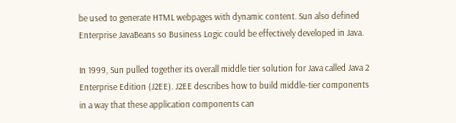be used to generate HTML webpages with dynamic content. Sun also defined Enterprise JavaBeans so Business Logic could be effectively developed in Java.

In 1999, Sun pulled together its overall middle tier solution for Java called Java 2 Enterprise Edition (J2EE). J2EE describes how to build middle-tier components in a way that these application components can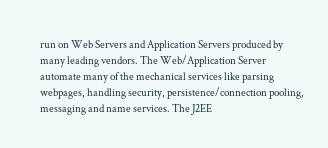run on Web Servers and Application Servers produced by many leading vendors. The Web/Application Server automate many of the mechanical services like parsing webpages, handling security, persistence/connection pooling, messaging and name services. The J2EE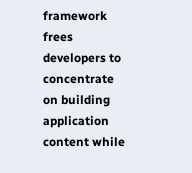framework frees developers to concentrate on building application content while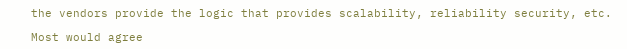the vendors provide the logic that provides scalability, reliability security, etc.

Most would agree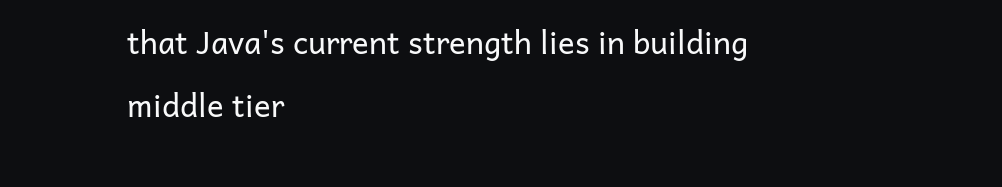that Java's current strength lies in building middle tier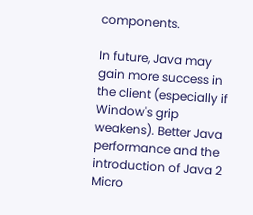components.

In future, Java may gain more success in the client (especially if Window's grip weakens). Better Java performance and the introduction of Java 2 Micro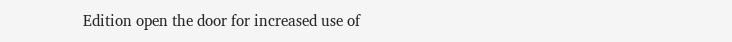Edition open the door for increased use of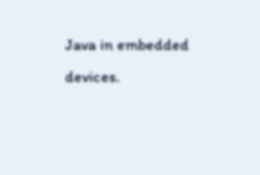Java in embedded devices.